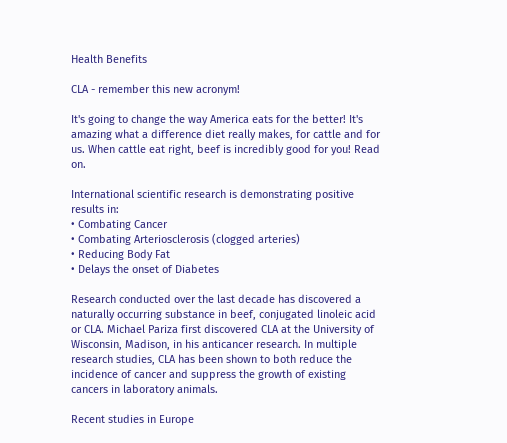Health Benefits

CLA - remember this new acronym!

It's going to change the way America eats for the better! It's amazing what a difference diet really makes, for cattle and for us. When cattle eat right, beef is incredibly good for you! Read on.

International scientific research is demonstrating positive results in:
• Combating Cancer
• Combating Arteriosclerosis (clogged arteries)
• Reducing Body Fat
• Delays the onset of Diabetes

Research conducted over the last decade has discovered a naturally occurring substance in beef, conjugated linoleic acid or CLA. Michael Pariza first discovered CLA at the University of Wisconsin, Madison, in his anticancer research. In multiple research studies, CLA has been shown to both reduce the incidence of cancer and suppress the growth of existing cancers in laboratory animals.

Recent studies in Europe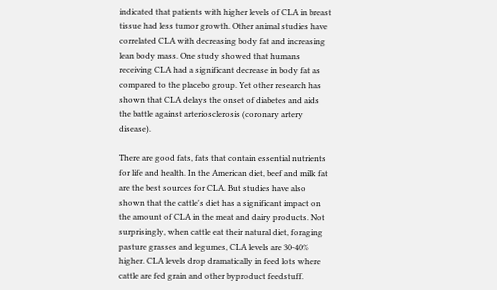indicated that patients with higher levels of CLA in breast tissue had less tumor growth. Other animal studies have correlated CLA with decreasing body fat and increasing lean body mass. One study showed that humans receiving CLA had a significant decrease in body fat as compared to the placebo group. Yet other research has shown that CLA delays the onset of diabetes and aids the battle against arteriosclerosis (coronary artery disease).

There are good fats, fats that contain essential nutrients for life and health. In the American diet, beef and milk fat are the best sources for CLA. But studies have also shown that the cattle's diet has a significant impact on the amount of CLA in the meat and dairy products. Not surprisingly, when cattle eat their natural diet, foraging pasture grasses and legumes, CLA levels are 30-40% higher. CLA levels drop dramatically in feed lots where cattle are fed grain and other byproduct feedstuff.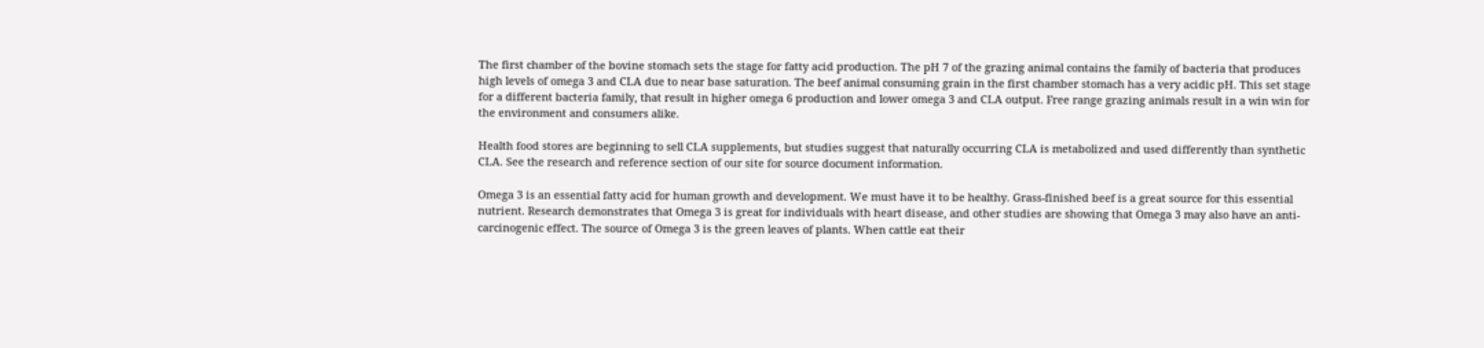The first chamber of the bovine stomach sets the stage for fatty acid production. The pH 7 of the grazing animal contains the family of bacteria that produces high levels of omega 3 and CLA due to near base saturation. The beef animal consuming grain in the first chamber stomach has a very acidic pH. This set stage for a different bacteria family, that result in higher omega 6 production and lower omega 3 and CLA output. Free range grazing animals result in a win win for the environment and consumers alike.

Health food stores are beginning to sell CLA supplements, but studies suggest that naturally occurring CLA is metabolized and used differently than synthetic CLA. See the research and reference section of our site for source document information.

Omega 3 is an essential fatty acid for human growth and development. We must have it to be healthy. Grass-finished beef is a great source for this essential nutrient. Research demonstrates that Omega 3 is great for individuals with heart disease, and other studies are showing that Omega 3 may also have an anti-carcinogenic effect. The source of Omega 3 is the green leaves of plants. When cattle eat their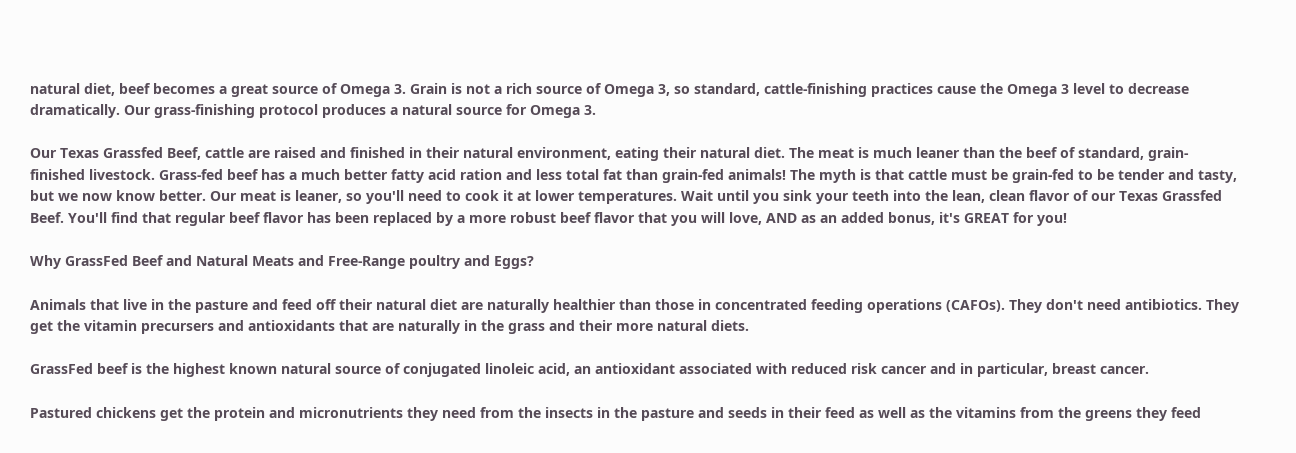natural diet, beef becomes a great source of Omega 3. Grain is not a rich source of Omega 3, so standard, cattle-finishing practices cause the Omega 3 level to decrease dramatically. Our grass-finishing protocol produces a natural source for Omega 3.

Our Texas Grassfed Beef, cattle are raised and finished in their natural environment, eating their natural diet. The meat is much leaner than the beef of standard, grain-finished livestock. Grass-fed beef has a much better fatty acid ration and less total fat than grain-fed animals! The myth is that cattle must be grain-fed to be tender and tasty, but we now know better. Our meat is leaner, so you'll need to cook it at lower temperatures. Wait until you sink your teeth into the lean, clean flavor of our Texas Grassfed Beef. You'll find that regular beef flavor has been replaced by a more robust beef flavor that you will love, AND as an added bonus, it's GREAT for you!

Why GrassFed Beef and Natural Meats and Free-Range poultry and Eggs?

Animals that live in the pasture and feed off their natural diet are naturally healthier than those in concentrated feeding operations (CAFOs). They don't need antibiotics. They get the vitamin precursers and antioxidants that are naturally in the grass and their more natural diets.

GrassFed beef is the highest known natural source of conjugated linoleic acid, an antioxidant associated with reduced risk cancer and in particular, breast cancer.

Pastured chickens get the protein and micronutrients they need from the insects in the pasture and seeds in their feed as well as the vitamins from the greens they feed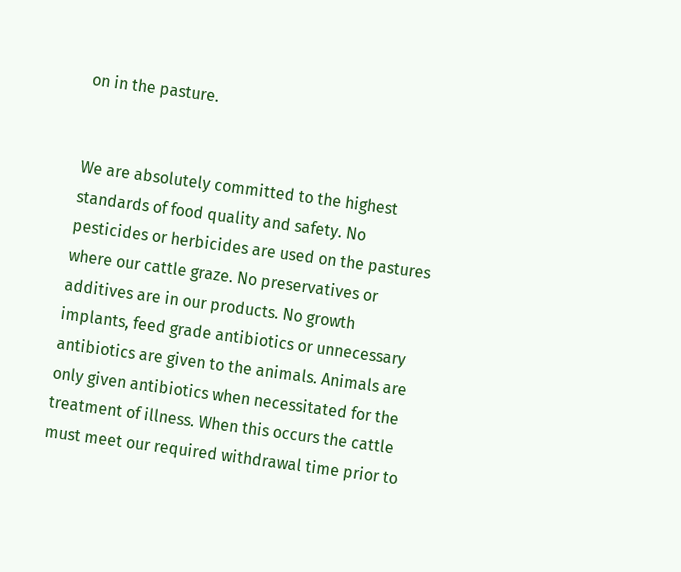on in the pasture.


We are absolutely committed to the highest standards of food quality and safety. No pesticides or herbicides are used on the pastures where our cattle graze. No preservatives or additives are in our products. No growth implants, feed grade antibiotics or unnecessary antibiotics are given to the animals. Animals are only given antibiotics when necessitated for the treatment of illness. When this occurs the cattle must meet our required withdrawal time prior to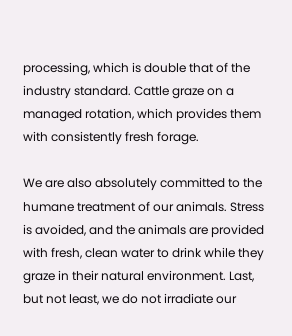processing, which is double that of the industry standard. Cattle graze on a managed rotation, which provides them with consistently fresh forage.

We are also absolutely committed to the humane treatment of our animals. Stress is avoided, and the animals are provided with fresh, clean water to drink while they graze in their natural environment. Last, but not least, we do not irradiate our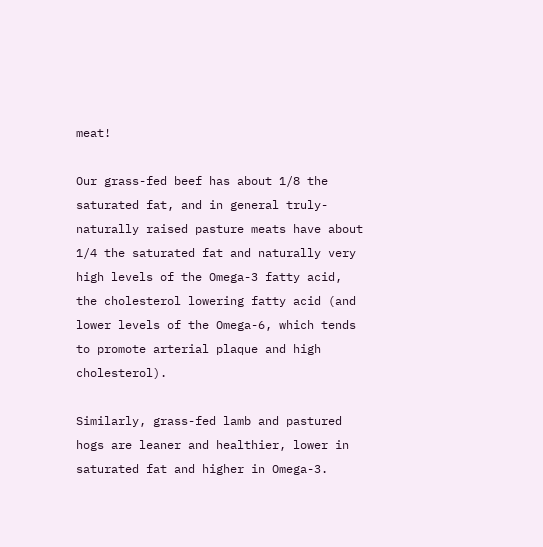meat!

Our grass-fed beef has about 1/8 the saturated fat, and in general truly-naturally raised pasture meats have about 1/4 the saturated fat and naturally very high levels of the Omega-3 fatty acid, the cholesterol lowering fatty acid (and lower levels of the Omega-6, which tends to promote arterial plaque and high cholesterol).

Similarly, grass-fed lamb and pastured hogs are leaner and healthier, lower in saturated fat and higher in Omega-3.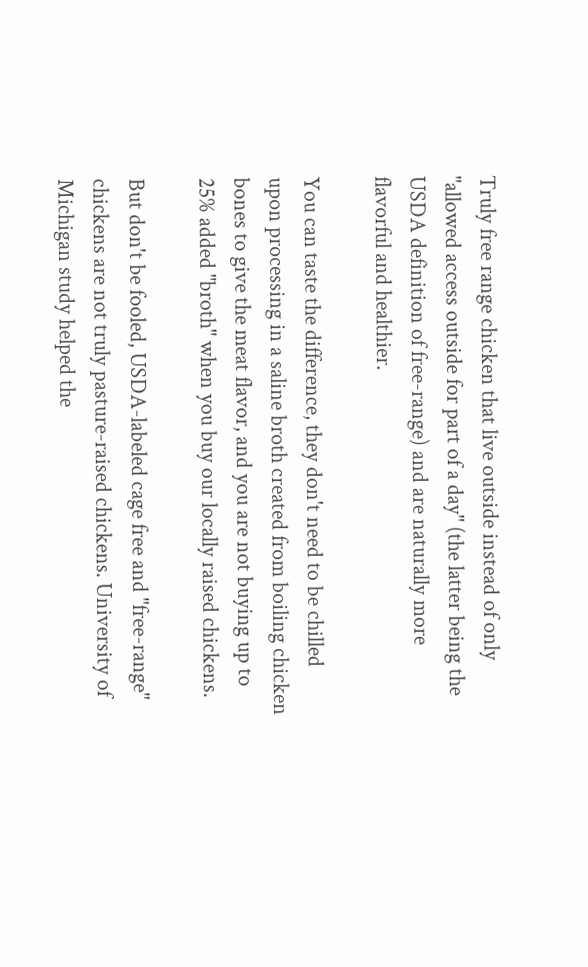Truly free range chicken that live outside instead of only "allowed access outside for part of a day" (the latter being the USDA definition of free-range) and are naturally more flavorful and healthier.

You can taste the difference, they don't need to be chilled upon processing in a saline broth created from boiling chicken bones to give the meat flavor, and you are not buying up to 25% added "broth" when you buy our locally raised chickens.

But don't be fooled, USDA-labeled cage free and "free-range" chickens are not truly pasture-raised chickens. University of Michigan study helped the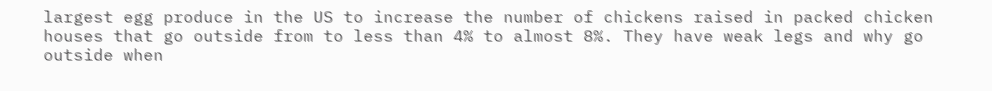largest egg produce in the US to increase the number of chickens raised in packed chicken houses that go outside from to less than 4% to almost 8%. They have weak legs and why go outside when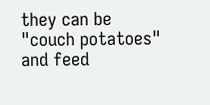they can be "couch potatoes" and feed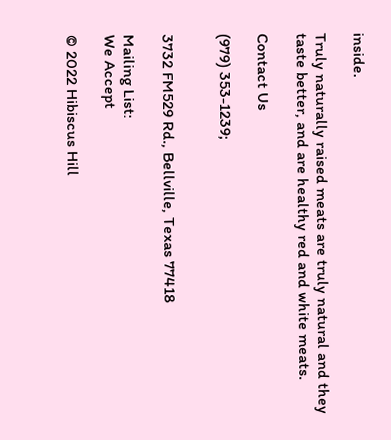inside.

Truly naturally raised meats are truly natural and they taste better, and are healthy red and white meats.

Contact Us

(979) 353-1239;


3732 FM529 Rd., Bellville, Texas 77418

Mailing List:
We Accept

© 2022 Hibiscus Hill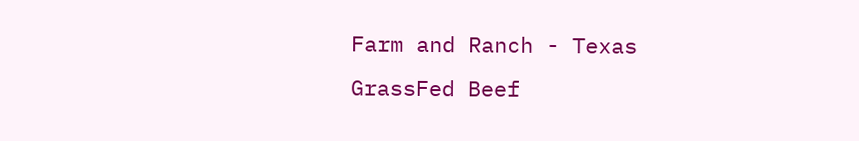Farm and Ranch - Texas GrassFed Beef